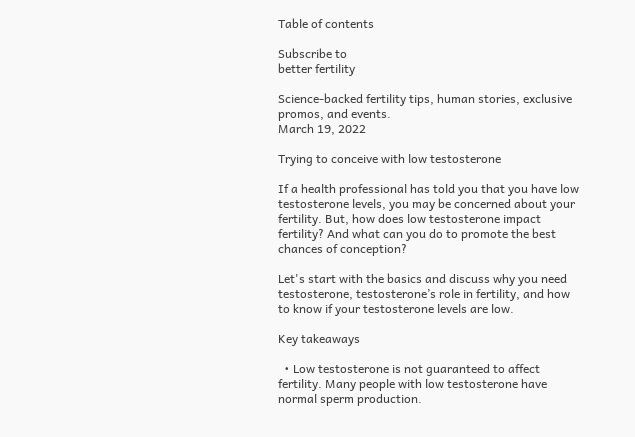Table of contents

Subscribe to
better fertility

Science-backed fertility tips, human stories, exclusive promos, and events.
March 19, 2022

Trying to conceive with low testosterone

If a health professional has told you that you have low testosterone levels, you may be concerned about your fertility. But, how does low testosterone impact fertility? And what can you do to promote the best chances of conception?

Let's start with the basics and discuss why you need testosterone, testosterone’s role in fertility, and how to know if your testosterone levels are low.

Key takeaways

  • Low testosterone is not guaranteed to affect fertility. Many people with low testosterone have normal sperm production.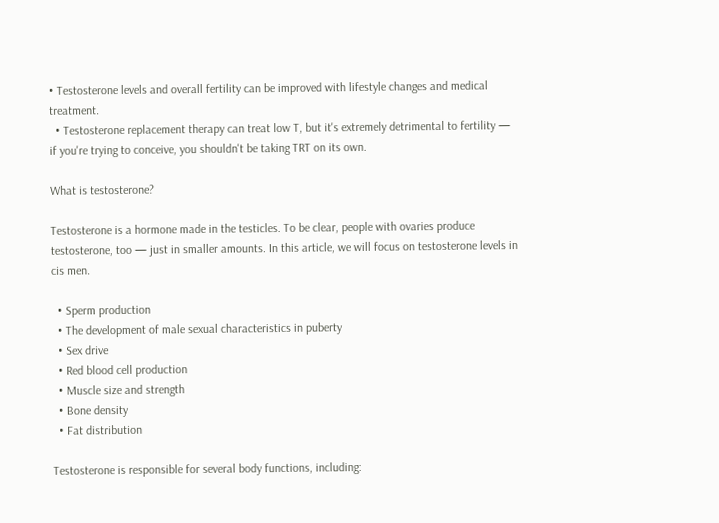• Testosterone levels and overall fertility can be improved with lifestyle changes and medical treatment.
  • Testosterone replacement therapy can treat low T, but it's extremely detrimental to fertility — if you're trying to conceive, you shouldn't be taking TRT on its own.

What is testosterone?

Testosterone is a hormone made in the testicles. To be clear, people with ovaries produce testosterone, too — just in smaller amounts. In this article, we will focus on testosterone levels in cis men.

  • Sperm production
  • The development of male sexual characteristics in puberty
  • Sex drive
  • Red blood cell production
  • Muscle size and strength
  • Bone density
  • Fat distribution

Testosterone is responsible for several body functions, including: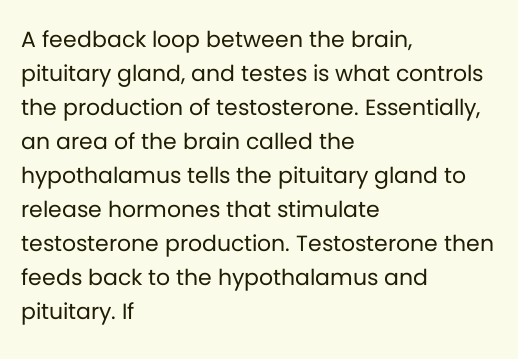A feedback loop between the brain, pituitary gland, and testes is what controls the production of testosterone. Essentially, an area of the brain called the hypothalamus tells the pituitary gland to release hormones that stimulate testosterone production. Testosterone then feeds back to the hypothalamus and pituitary. If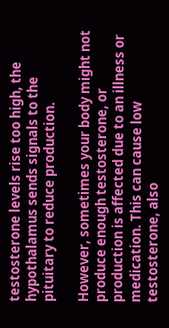testosterone levels rise too high, the hypothalamus sends signals to the pituitary to reduce production.

However, sometimes your body might not produce enough testosterone, or production is affected due to an illness or medication. This can cause low testosterone, also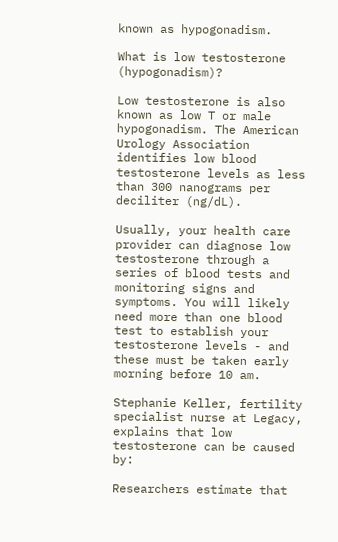known as hypogonadism.

What is low testosterone (hypogonadism)?

Low testosterone is also known as low T or male hypogonadism. The American Urology Association identifies low blood testosterone levels as less than 300 nanograms per deciliter (ng/dL).

Usually, your health care provider can diagnose low testosterone through a series of blood tests and monitoring signs and symptoms. You will likely need more than one blood test to establish your testosterone levels - and these must be taken early morning before 10 am.

Stephanie Keller, fertility specialist nurse at Legacy, explains that low testosterone can be caused by:

Researchers estimate that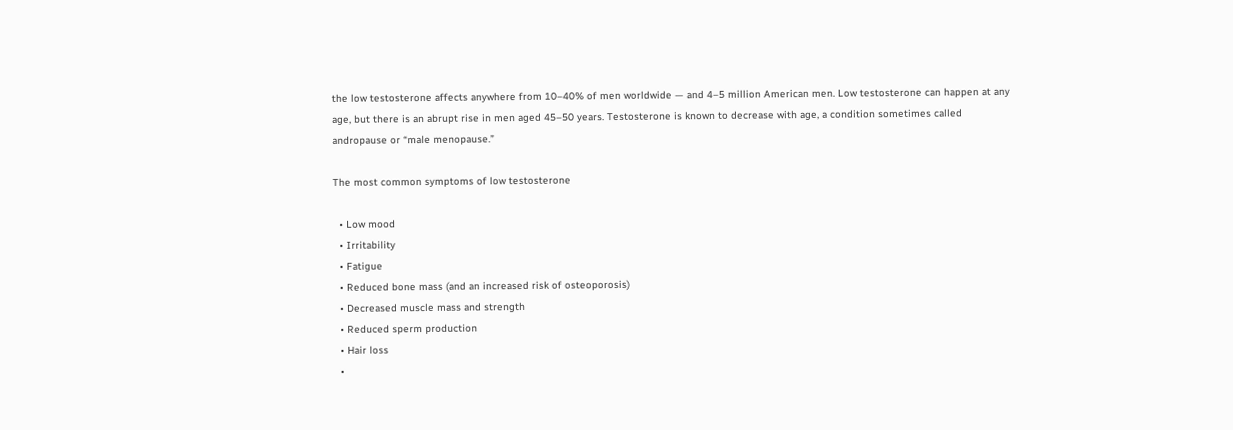the low testosterone affects anywhere from 10–40% of men worldwide — and 4–5 million American men. Low testosterone can happen at any age, but there is an abrupt rise in men aged 45–50 years. Testosterone is known to decrease with age, a condition sometimes called andropause or “male menopause.”

The most common symptoms of low testosterone

  • Low mood
  • Irritability
  • Fatigue
  • Reduced bone mass (and an increased risk of osteoporosis)
  • Decreased muscle mass and strength
  • Reduced sperm production
  • Hair loss
  •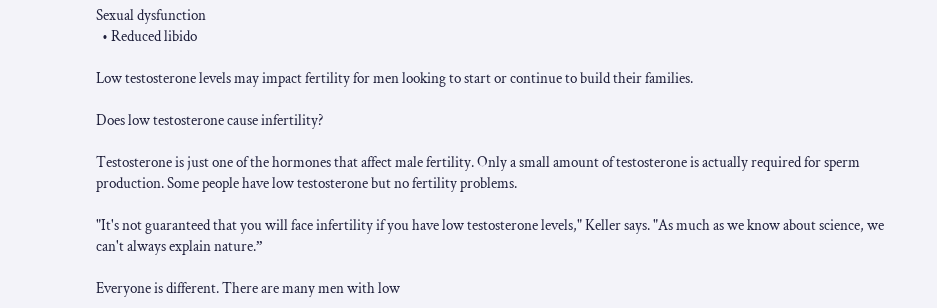Sexual dysfunction
  • Reduced libido

Low testosterone levels may impact fertility for men looking to start or continue to build their families.

Does low testosterone cause infertility?

Testosterone is just one of the hormones that affect male fertility. Only a small amount of testosterone is actually required for sperm production. Some people have low testosterone but no fertility problems.

"It's not guaranteed that you will face infertility if you have low testosterone levels," Keller says. "As much as we know about science, we can't always explain nature.”

Everyone is different. There are many men with low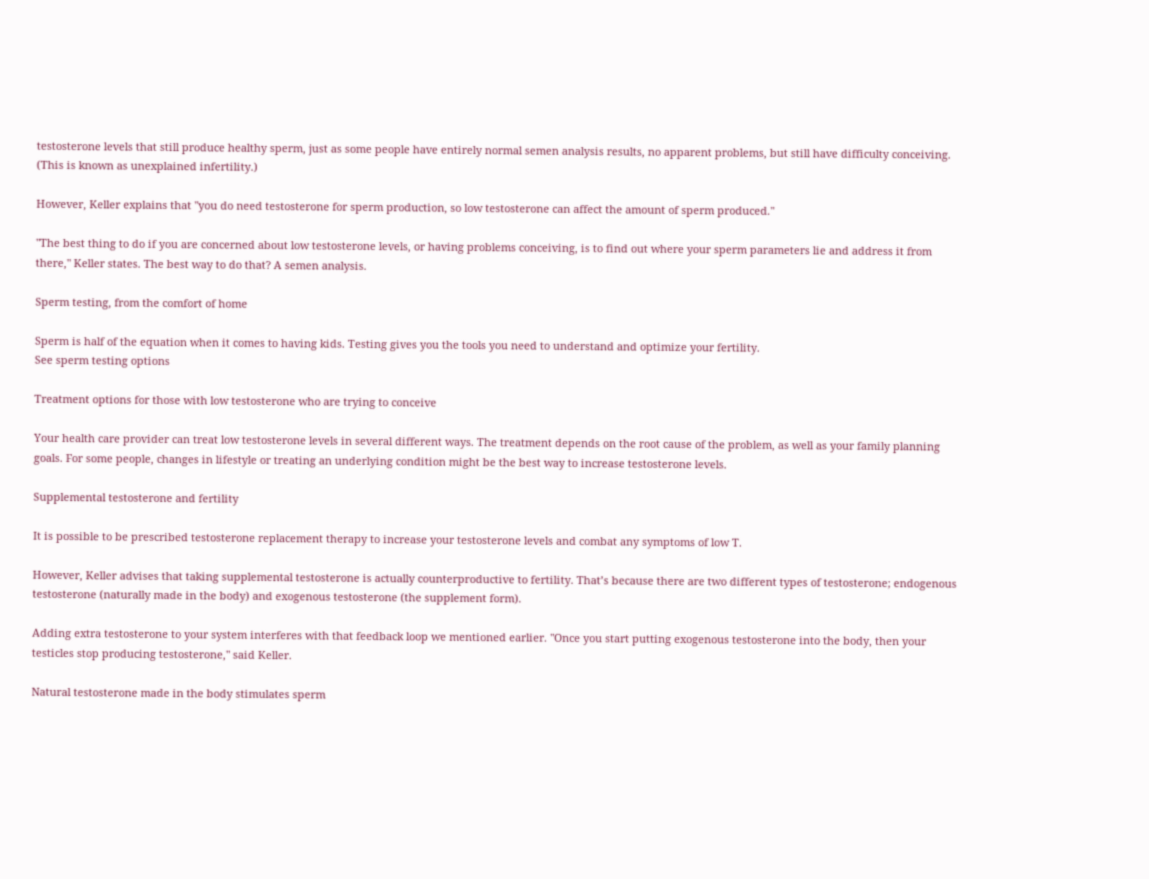testosterone levels that still produce healthy sperm, just as some people have entirely normal semen analysis results, no apparent problems, but still have difficulty conceiving. (This is known as unexplained infertility.)

However, Keller explains that "you do need testosterone for sperm production, so low testosterone can affect the amount of sperm produced."

"The best thing to do if you are concerned about low testosterone levels, or having problems conceiving, is to find out where your sperm parameters lie and address it from there," Keller states. The best way to do that? A semen analysis.

Sperm testing, from the comfort of home

Sperm is half of the equation when it comes to having kids. Testing gives you the tools you need to understand and optimize your fertility.
See sperm testing options

Treatment options for those with low testosterone who are trying to conceive

Your health care provider can treat low testosterone levels in several different ways. The treatment depends on the root cause of the problem, as well as your family planning goals. For some people, changes in lifestyle or treating an underlying condition might be the best way to increase testosterone levels.

Supplemental testosterone and fertility

It is possible to be prescribed testosterone replacement therapy to increase your testosterone levels and combat any symptoms of low T.

However, Keller advises that taking supplemental testosterone is actually counterproductive to fertility. That’s because there are two different types of testosterone; endogenous testosterone (naturally made in the body) and exogenous testosterone (the supplement form).

Adding extra testosterone to your system interferes with that feedback loop we mentioned earlier. "Once you start putting exogenous testosterone into the body, then your testicles stop producing testosterone," said Keller.

Natural testosterone made in the body stimulates sperm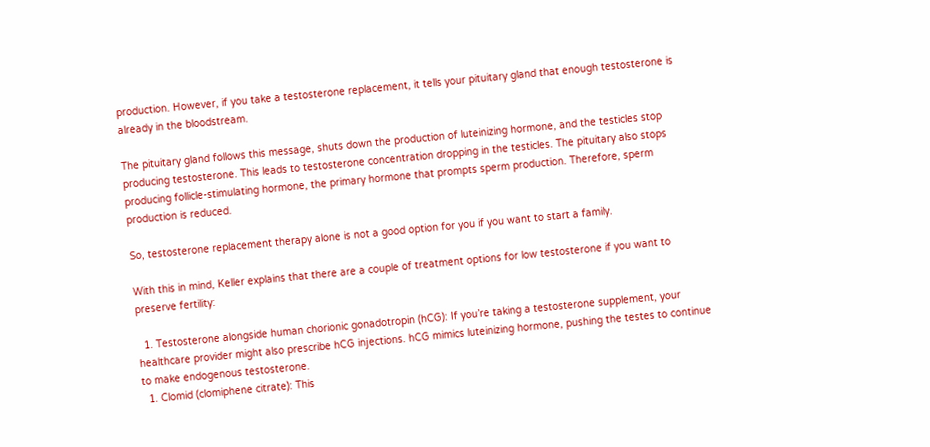production. However, if you take a testosterone replacement, it tells your pituitary gland that enough testosterone is already in the bloodstream.

The pituitary gland follows this message, shuts down the production of luteinizing hormone, and the testicles stop producing testosterone. This leads to testosterone concentration dropping in the testicles. The pituitary also stops producing follicle-stimulating hormone, the primary hormone that prompts sperm production. Therefore, sperm production is reduced.

So, testosterone replacement therapy alone is not a good option for you if you want to start a family.

With this in mind, Keller explains that there are a couple of treatment options for low testosterone if you want to preserve fertility:

  1. Testosterone alongside human chorionic gonadotropin (hCG): If you’re taking a testosterone supplement, your healthcare provider might also prescribe hCG injections. hCG mimics luteinizing hormone, pushing the testes to continue to make endogenous testosterone.
  1. Clomid (clomiphene citrate): This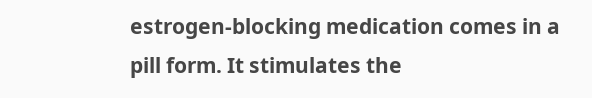estrogen-blocking medication comes in a pill form. It stimulates the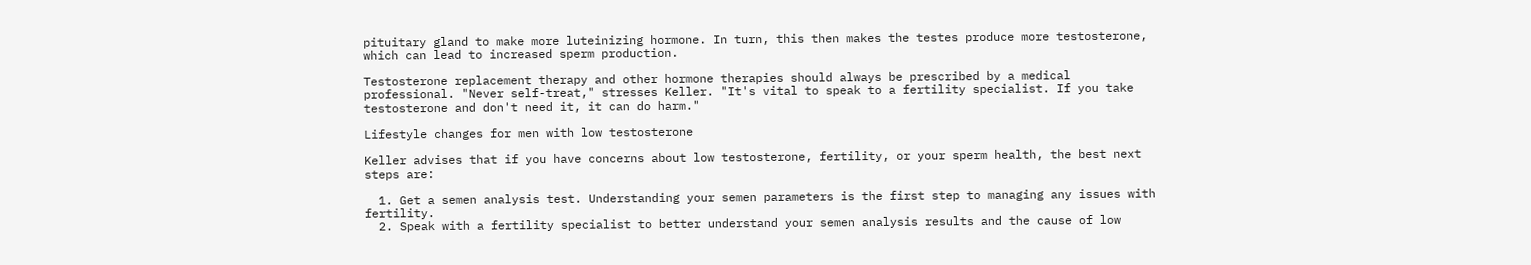pituitary gland to make more luteinizing hormone. In turn, this then makes the testes produce more testosterone, which can lead to increased sperm production.

Testosterone replacement therapy and other hormone therapies should always be prescribed by a medical professional. "Never self-treat," stresses Keller. "It's vital to speak to a fertility specialist. If you take testosterone and don't need it, it can do harm."

Lifestyle changes for men with low testosterone

Keller advises that if you have concerns about low testosterone, fertility, or your sperm health, the best next steps are:

  1. Get a semen analysis test. Understanding your semen parameters is the first step to managing any issues with fertility.
  2. Speak with a fertility specialist to better understand your semen analysis results and the cause of low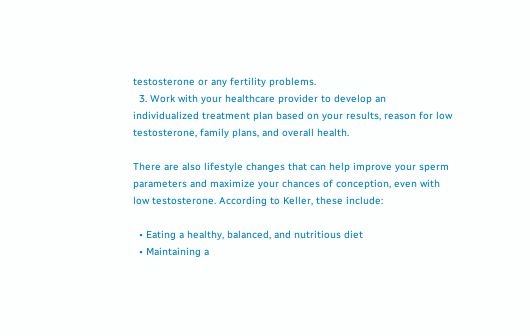testosterone or any fertility problems.
  3. Work with your healthcare provider to develop an individualized treatment plan based on your results, reason for low testosterone, family plans, and overall health.

There are also lifestyle changes that can help improve your sperm parameters and maximize your chances of conception, even with low testosterone. According to Keller, these include:

  • Eating a healthy, balanced, and nutritious diet
  • Maintaining a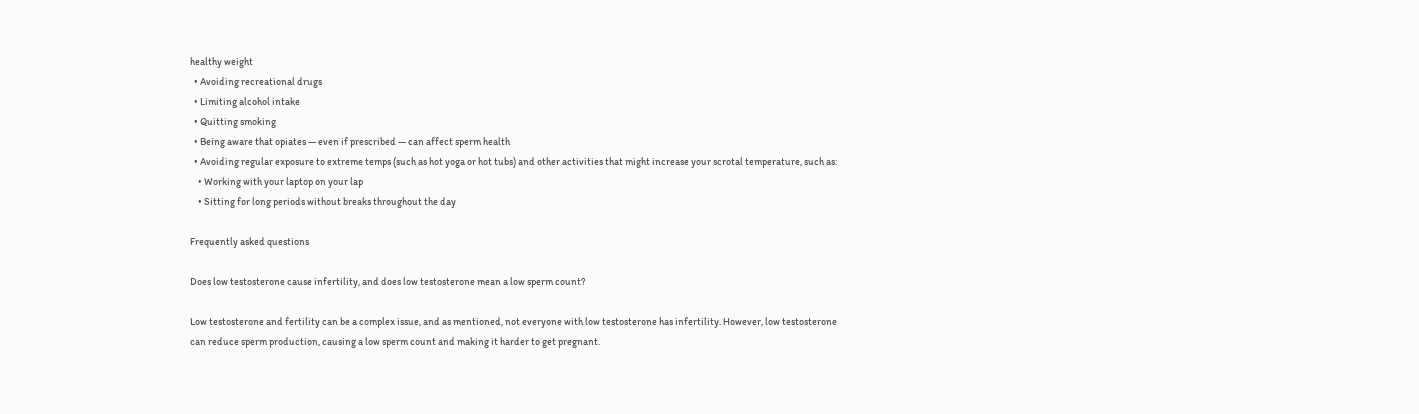healthy weight
  • Avoiding recreational drugs
  • Limiting alcohol intake
  • Quitting smoking
  • Being aware that opiates — even if prescribed — can affect sperm health
  • Avoiding regular exposure to extreme temps (such as hot yoga or hot tubs) and other activities that might increase your scrotal temperature, such as:
    • Working with your laptop on your lap
    • Sitting for long periods without breaks throughout the day

Frequently asked questions

Does low testosterone cause infertility, and does low testosterone mean a low sperm count?

Low testosterone and fertility can be a complex issue, and as mentioned, not everyone with low testosterone has infertility. However, low testosterone can reduce sperm production, causing a low sperm count and making it harder to get pregnant.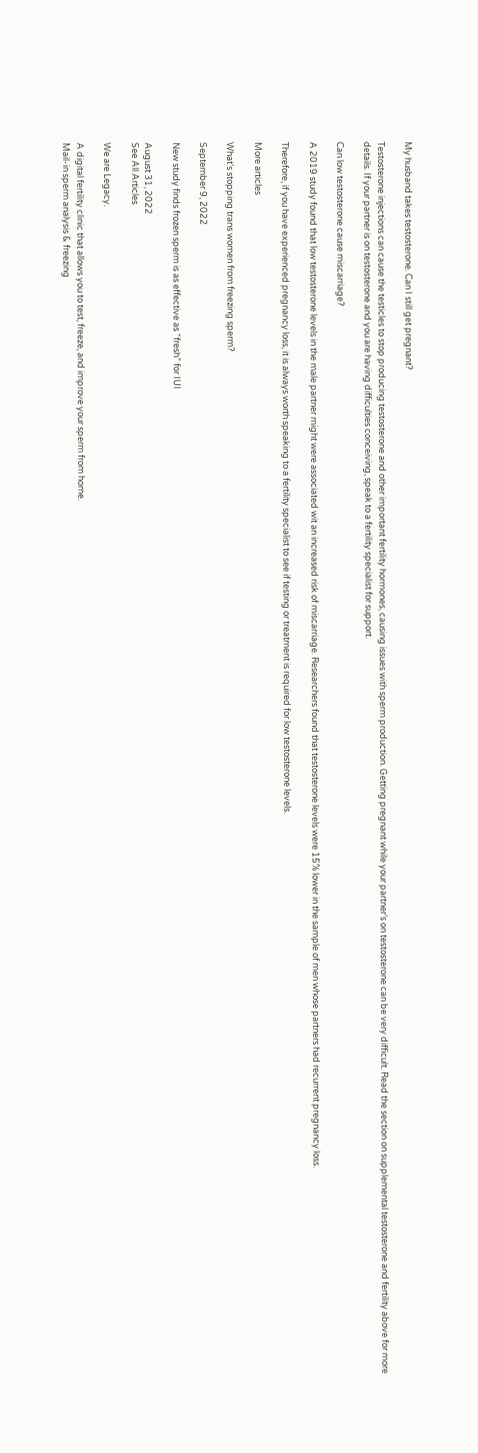My husband takes testosterone. Can I still get pregnant?

Testosterone injections can cause the testicles to stop producing testosterone and other important fertility hormones, causing issues with sperm production. Getting pregnant while your partner’s on testosterone can be very difficult. Read the section on supplemental testosterone and fertility above for more details. If your partner is on testosterone and you are having difficulties conceiving, speak to a fertility specialist for support.

Can low testosterone cause miscarriage?

A 2019 study found that low testosterone levels in the male partner might were associated wit an increased risk of miscarriage. Researchers found that testosterone levels were 15% lower in the sample of men whose partners had recurrent pregnancy loss.

Therefore, if you have experienced pregnancy loss, it is always worth speaking to a fertility specialist to see if testing or treatment is required for low testosterone levels.

More articles

What's stopping trans women from freezing sperm?

September 9, 2022

New study finds frozen sperm is as effective as “fresh” for IUI

August 31, 2022
See All Articles

We are Legacy.

A digital fertility clinic that allows you to test, freeze, and improve your sperm from home.
Mail-in sperm analysis & freezing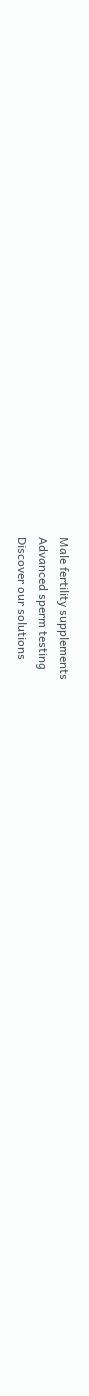Male fertility supplements
Advanced sperm testing
Discover our solutions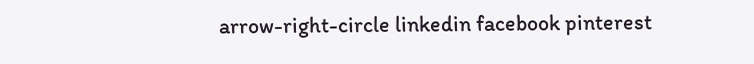arrow-right-circle linkedin facebook pinterest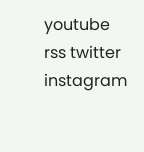youtube rss twitter instagram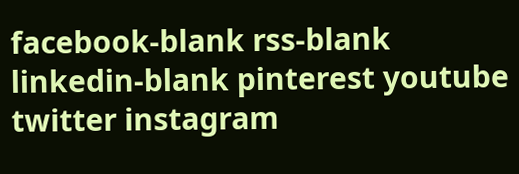facebook-blank rss-blank linkedin-blank pinterest youtube twitter instagram